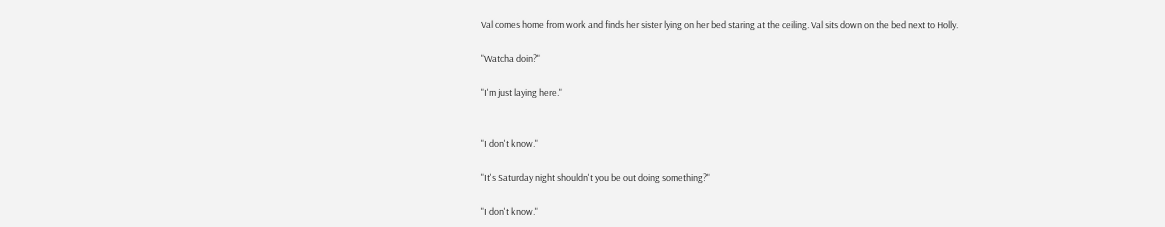Val comes home from work and finds her sister lying on her bed staring at the ceiling. Val sits down on the bed next to Holly.

"Watcha doin?"

"I'm just laying here."


"I don't know."

"It's Saturday night shouldn't you be out doing something?"

"I don't know."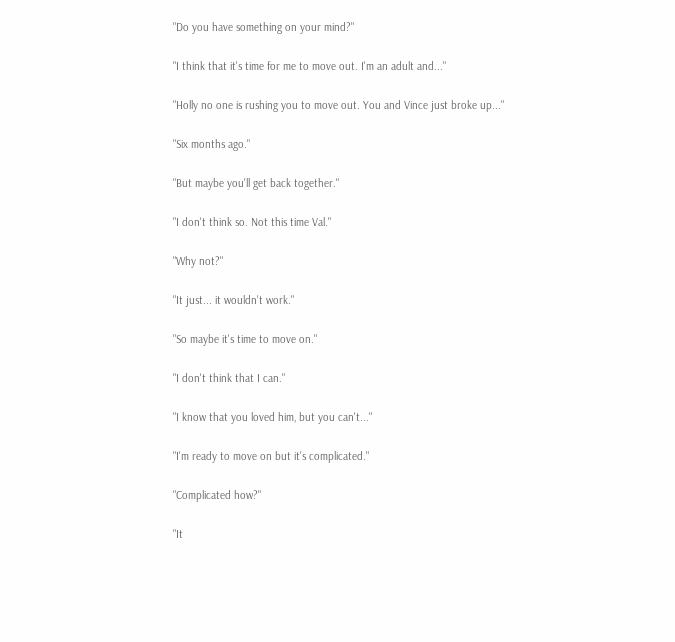"Do you have something on your mind?"

"I think that it's time for me to move out. I'm an adult and..."

"Holly no one is rushing you to move out. You and Vince just broke up..."

"Six months ago."

"But maybe you'll get back together."

"I don't think so. Not this time Val."

"Why not?"

"It just... it wouldn't work."

"So maybe it's time to move on."

"I don't think that I can."

"I know that you loved him, but you can't..."

"I'm ready to move on but it's complicated."

"Complicated how?"

"It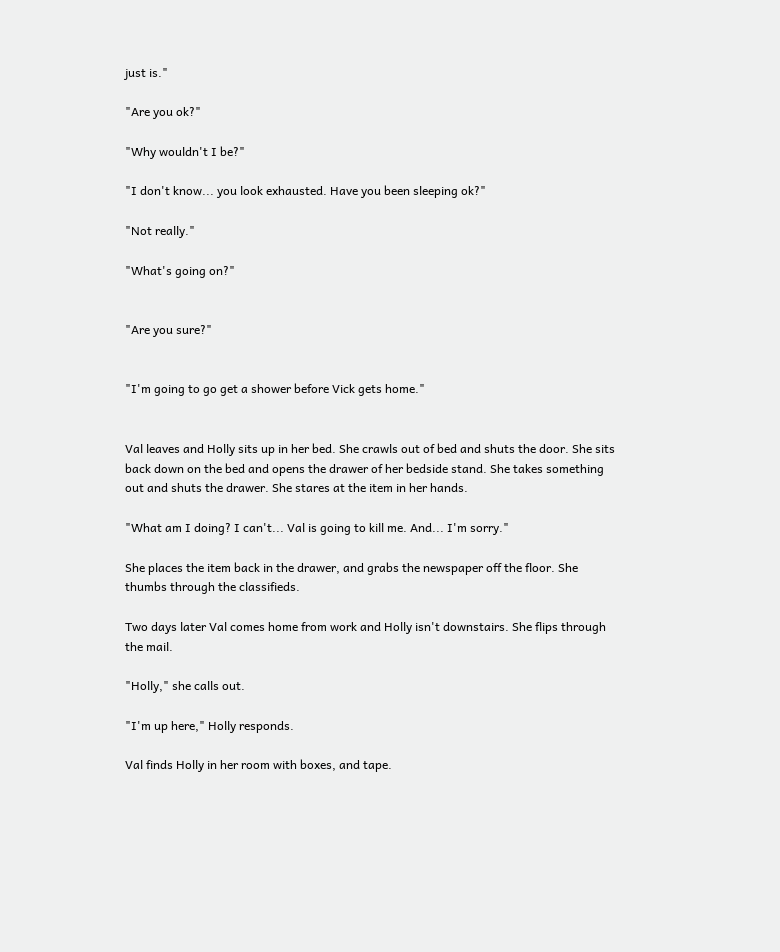just is."

"Are you ok?"

"Why wouldn't I be?"

"I don't know... you look exhausted. Have you been sleeping ok?"

"Not really."

"What's going on?"


"Are you sure?"


"I'm going to go get a shower before Vick gets home."


Val leaves and Holly sits up in her bed. She crawls out of bed and shuts the door. She sits back down on the bed and opens the drawer of her bedside stand. She takes something out and shuts the drawer. She stares at the item in her hands.

"What am I doing? I can't... Val is going to kill me. And... I'm sorry."

She places the item back in the drawer, and grabs the newspaper off the floor. She thumbs through the classifieds.

Two days later Val comes home from work and Holly isn't downstairs. She flips through the mail.

"Holly," she calls out.

"I'm up here," Holly responds.

Val finds Holly in her room with boxes, and tape.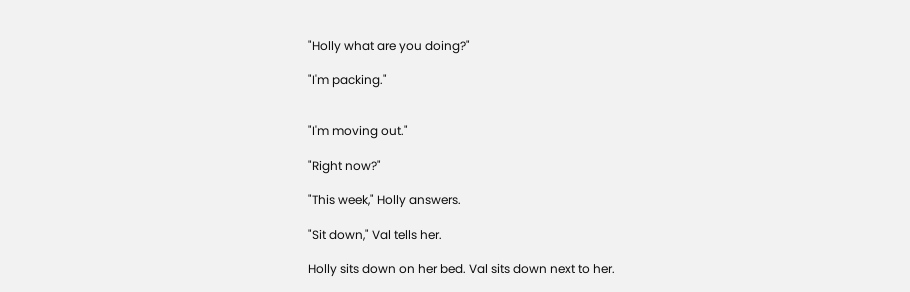"Holly what are you doing?"

"I'm packing."


"I'm moving out."

"Right now?"

"This week," Holly answers.

"Sit down," Val tells her.

Holly sits down on her bed. Val sits down next to her.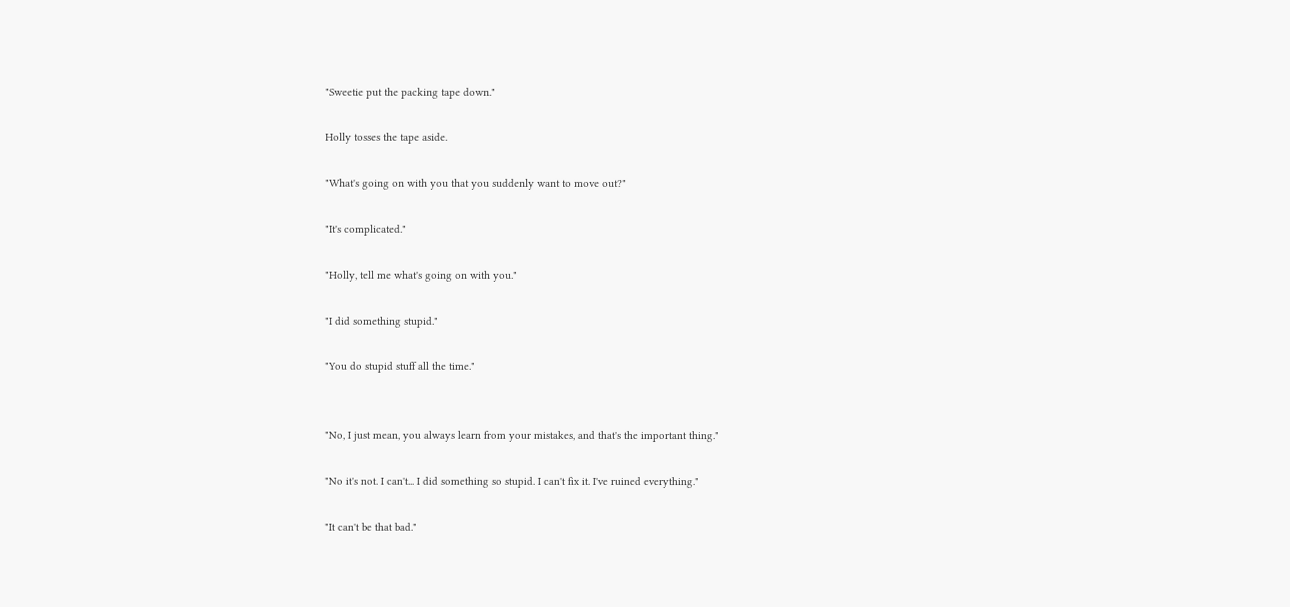"Sweetie put the packing tape down."

Holly tosses the tape aside.

"What's going on with you that you suddenly want to move out?"

"It's complicated."

"Holly, tell me what's going on with you."

"I did something stupid."

"You do stupid stuff all the time."


"No, I just mean, you always learn from your mistakes, and that's the important thing."

"No it's not. I can't... I did something so stupid. I can't fix it. I've ruined everything."

"It can't be that bad."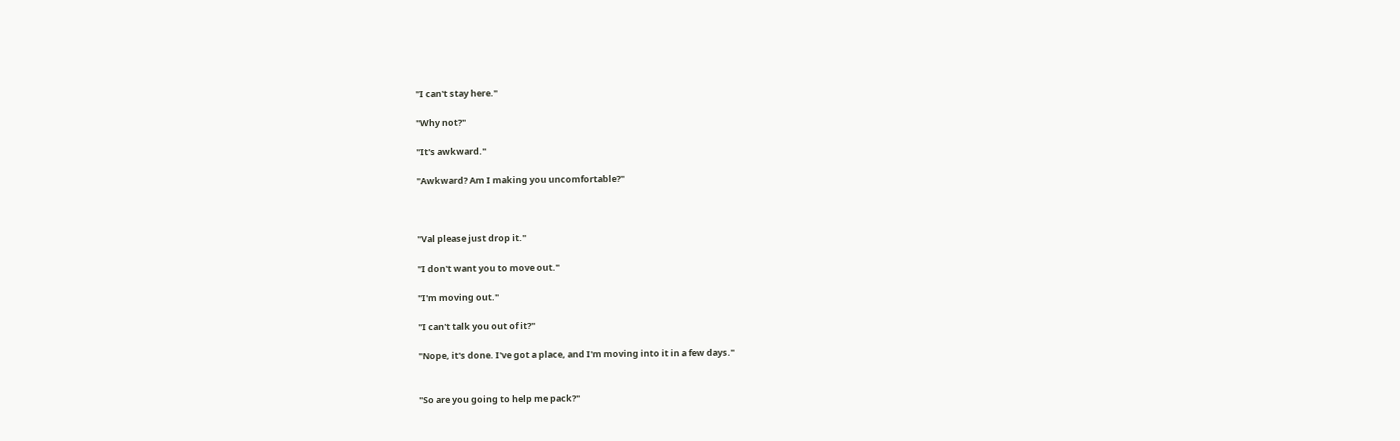"I can't stay here."

"Why not?"

"It's awkward."

"Awkward? Am I making you uncomfortable?"



"Val please just drop it."

"I don't want you to move out."

"I'm moving out."

"I can't talk you out of it?"

"Nope, it's done. I've got a place, and I'm moving into it in a few days."


"So are you going to help me pack?"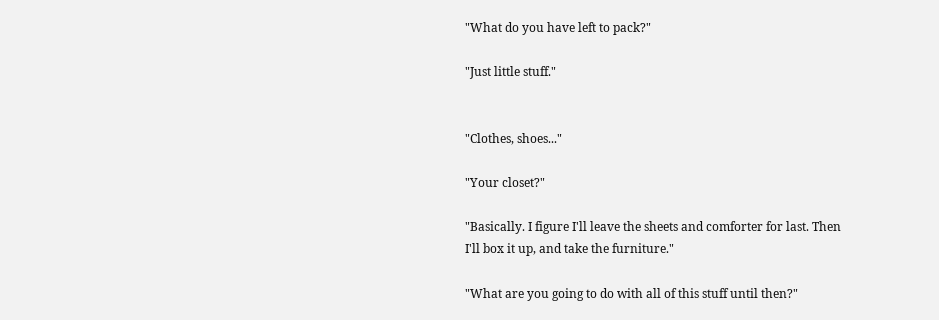"What do you have left to pack?"

"Just little stuff."


"Clothes, shoes..."

"Your closet?"

"Basically. I figure I'll leave the sheets and comforter for last. Then I'll box it up, and take the furniture."

"What are you going to do with all of this stuff until then?"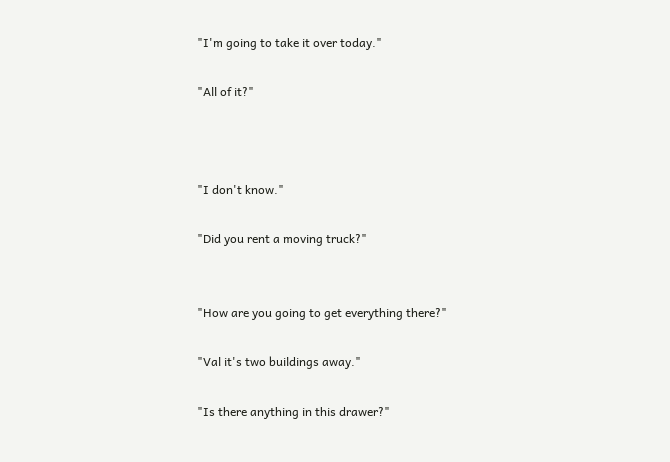"I'm going to take it over today."

"All of it?"



"I don't know."

"Did you rent a moving truck?"


"How are you going to get everything there?"

"Val it's two buildings away."

"Is there anything in this drawer?"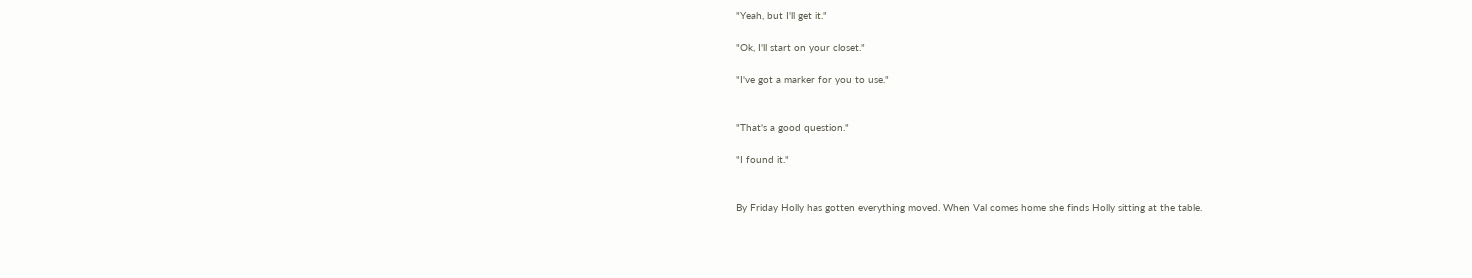"Yeah, but I'll get it."

"Ok, I'll start on your closet."

"I've got a marker for you to use."


"That's a good question."

"I found it."


By Friday Holly has gotten everything moved. When Val comes home she finds Holly sitting at the table.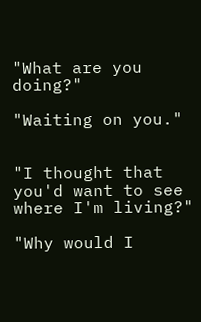"What are you doing?"

"Waiting on you."


"I thought that you'd want to see where I'm living?"

"Why would I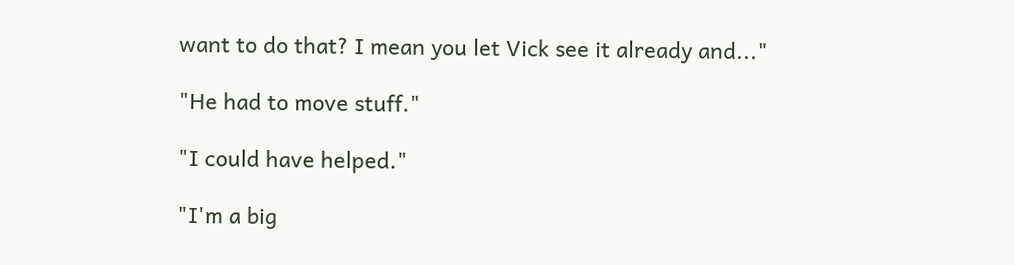want to do that? I mean you let Vick see it already and..."

"He had to move stuff."

"I could have helped."

"I'm a big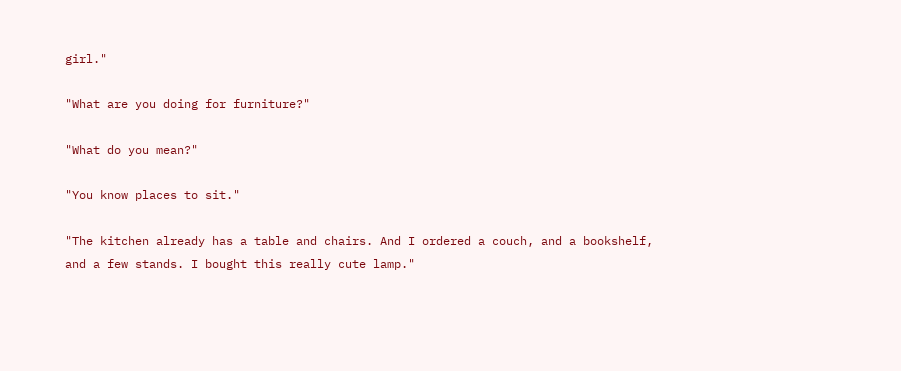girl."

"What are you doing for furniture?"

"What do you mean?"

"You know places to sit."

"The kitchen already has a table and chairs. And I ordered a couch, and a bookshelf, and a few stands. I bought this really cute lamp."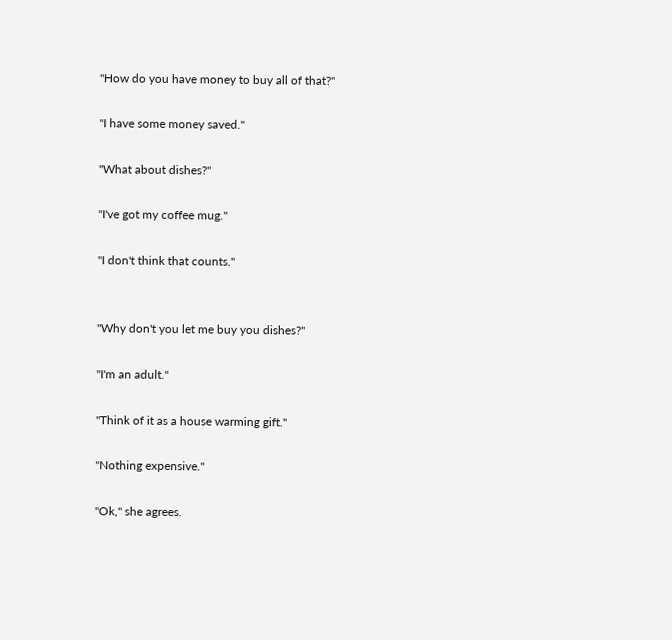"How do you have money to buy all of that?"

"I have some money saved."

"What about dishes?"

"I've got my coffee mug."

"I don't think that counts."


"Why don't you let me buy you dishes?"

"I'm an adult."

"Think of it as a house warming gift."

"Nothing expensive."

"Ok," she agrees.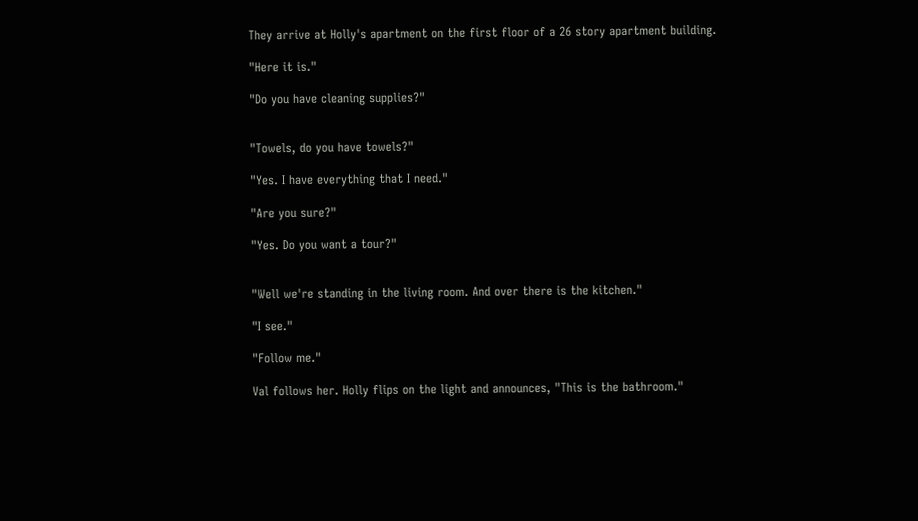They arrive at Holly's apartment on the first floor of a 26 story apartment building.

"Here it is."

"Do you have cleaning supplies?"


"Towels, do you have towels?"

"Yes. I have everything that I need."

"Are you sure?"

"Yes. Do you want a tour?"


"Well we're standing in the living room. And over there is the kitchen."

"I see."

"Follow me."

Val follows her. Holly flips on the light and announces, "This is the bathroom."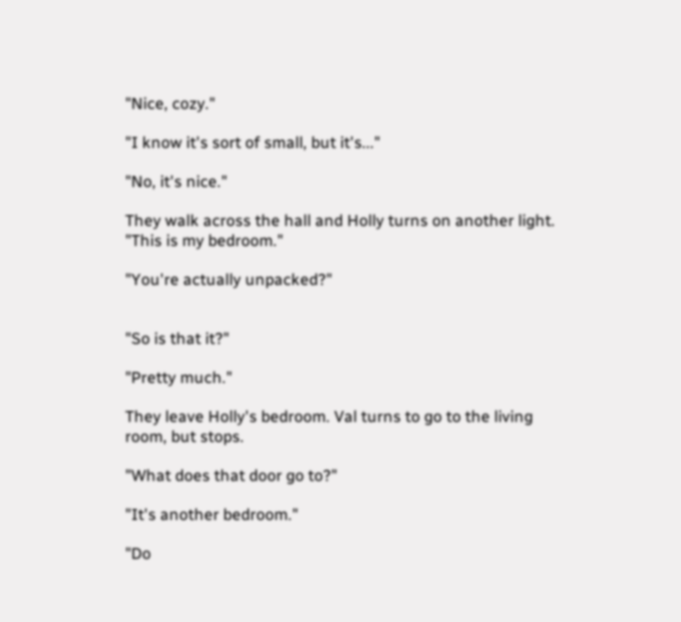"Nice, cozy."

"I know it's sort of small, but it's..."

"No, it's nice."

They walk across the hall and Holly turns on another light. "This is my bedroom."

"You're actually unpacked?"


"So is that it?"

"Pretty much."

They leave Holly's bedroom. Val turns to go to the living room, but stops.

"What does that door go to?"

"It's another bedroom."

"Do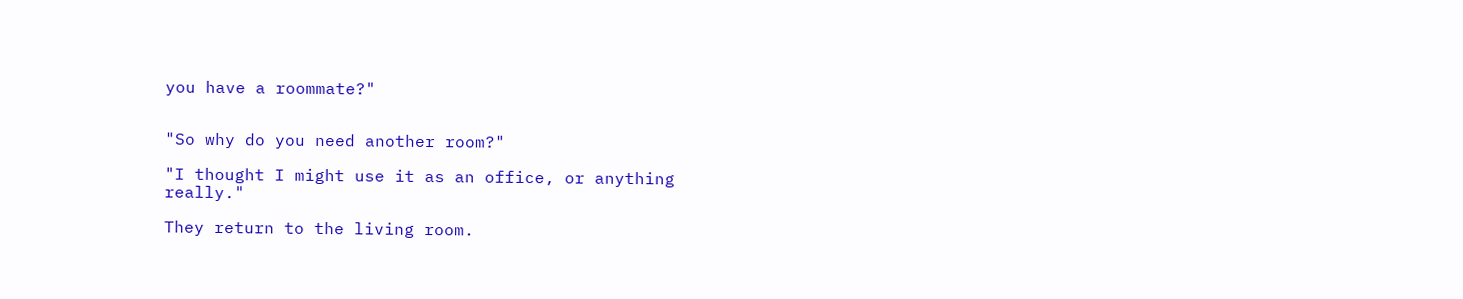you have a roommate?"


"So why do you need another room?"

"I thought I might use it as an office, or anything really."

They return to the living room.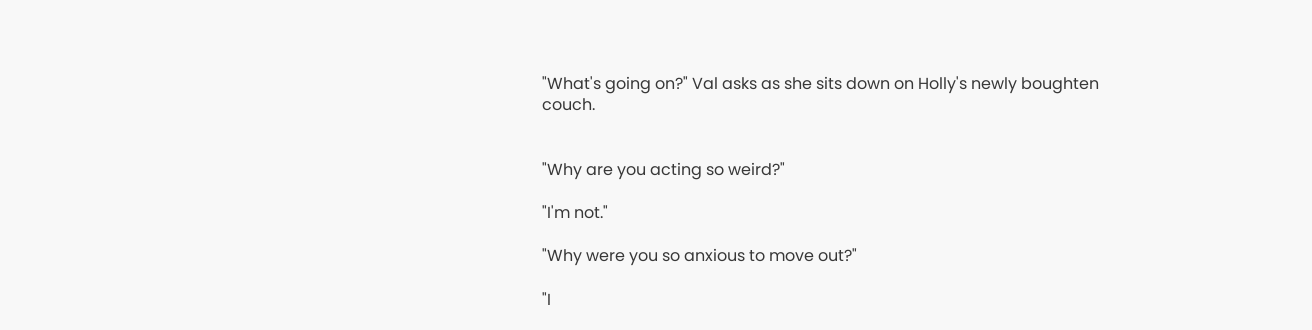"What's going on?" Val asks as she sits down on Holly's newly boughten couch.


"Why are you acting so weird?"

"I'm not."

"Why were you so anxious to move out?"

"I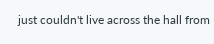just couldn't live across the hall from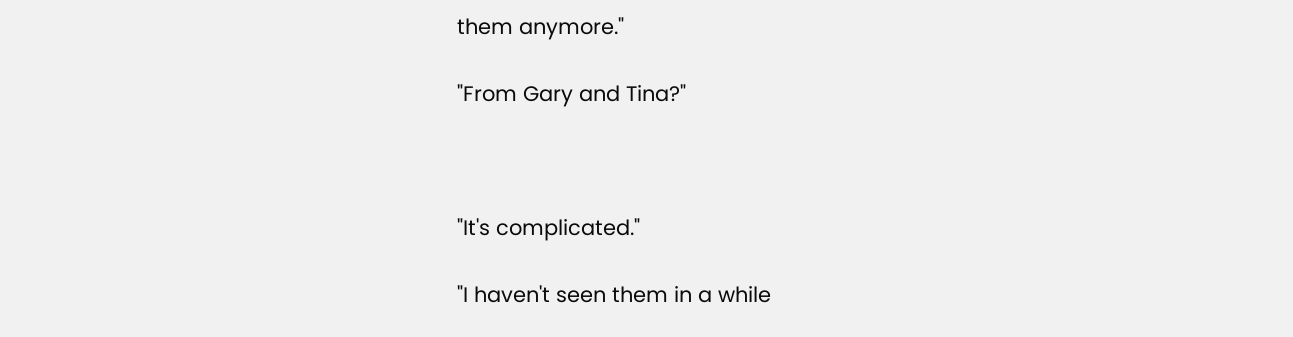them anymore."

"From Gary and Tina?"



"It's complicated."

"I haven't seen them in a while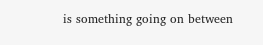is something going on between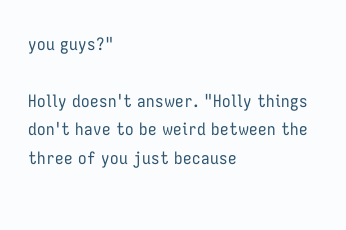you guys?"

Holly doesn't answer. "Holly things don't have to be weird between the three of you just because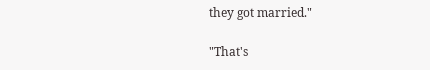they got married."

"That's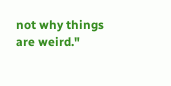not why things are weird."